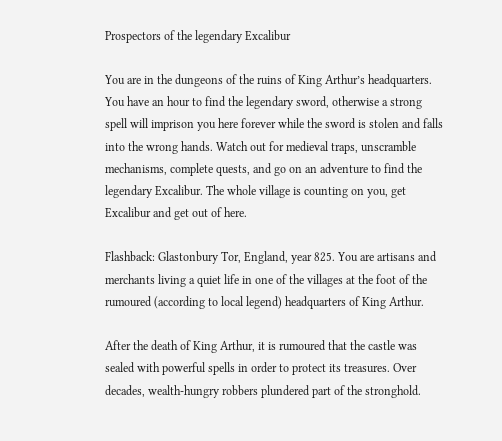Prospectors of the legendary Excalibur

You are in the dungeons of the ruins of King Arthur’s headquarters. You have an hour to find the legendary sword, otherwise a strong spell will imprison you here forever while the sword is stolen and falls into the wrong hands. Watch out for medieval traps, unscramble mechanisms, complete quests, and go on an adventure to find the legendary Excalibur. The whole village is counting on you, get Excalibur and get out of here.

Flashback: Glastonbury Tor, England, year 825. You are artisans and merchants living a quiet life in one of the villages at the foot of the rumoured (according to local legend) headquarters of King Arthur.

After the death of King Arthur, it is rumoured that the castle was sealed with powerful spells in order to protect its treasures. Over decades, wealth-hungry robbers plundered part of the stronghold.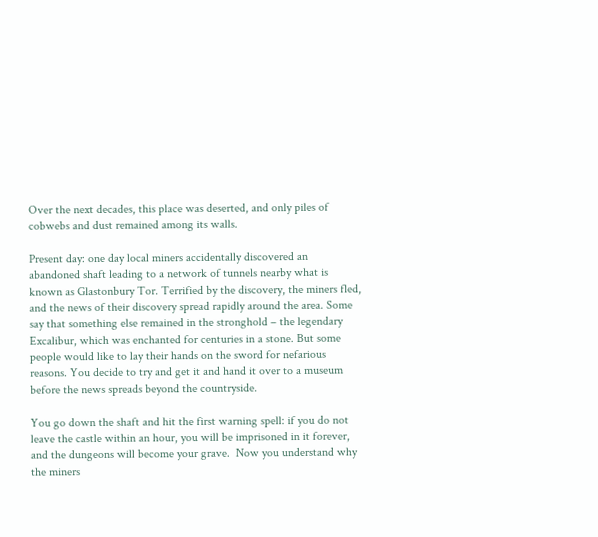Over the next decades, this place was deserted, and only piles of cobwebs and dust remained among its walls.

Present day: one day local miners accidentally discovered an abandoned shaft leading to a network of tunnels nearby what is known as Glastonbury Tor. Terrified by the discovery, the miners fled, and the news of their discovery spread rapidly around the area. Some say that something else remained in the stronghold – the legendary Excalibur, which was enchanted for centuries in a stone. But some people would like to lay their hands on the sword for nefarious reasons. You decide to try and get it and hand it over to a museum before the news spreads beyond the countryside.

You go down the shaft and hit the first warning spell: if you do not leave the castle within an hour, you will be imprisoned in it forever, and the dungeons will become your grave.  Now you understand why the miners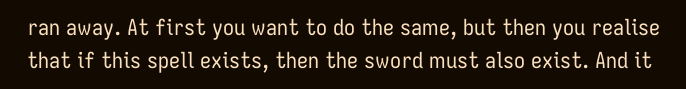ran away. At first you want to do the same, but then you realise that if this spell exists, then the sword must also exist. And it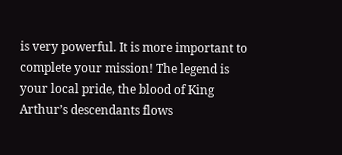is very powerful. It is more important to complete your mission! The legend is your local pride, the blood of King Arthur’s descendants flows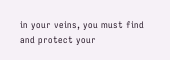in your veins, you must find and protect your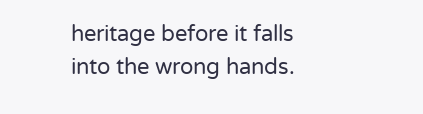heritage before it falls into the wrong hands.